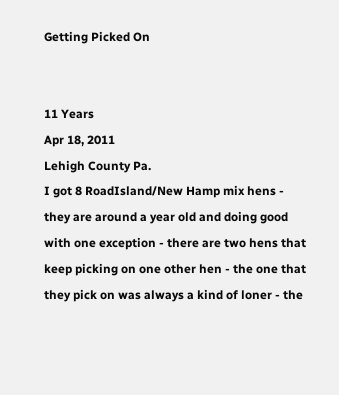Getting Picked On


11 Years
Apr 18, 2011
Lehigh County Pa.
I got 8 RoadIsland/New Hamp mix hens - they are around a year old and doing good with one exception - there are two hens that keep picking on one other hen - the one that they pick on was always a kind of loner - the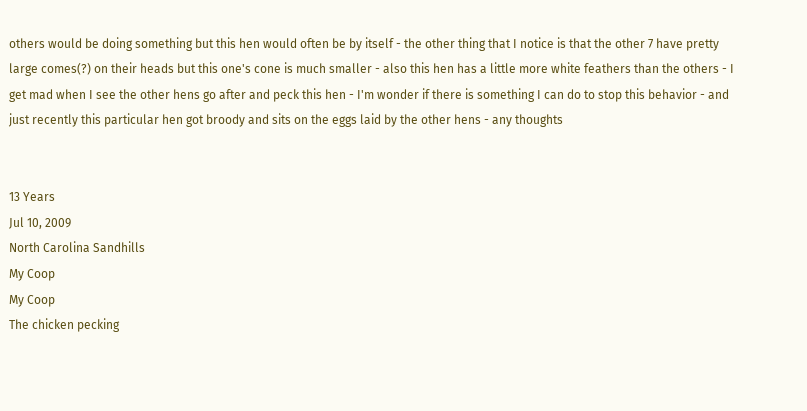others would be doing something but this hen would often be by itself - the other thing that I notice is that the other 7 have pretty large comes(?) on their heads but this one's cone is much smaller - also this hen has a little more white feathers than the others - I get mad when I see the other hens go after and peck this hen - I'm wonder if there is something I can do to stop this behavior - and just recently this particular hen got broody and sits on the eggs laid by the other hens - any thoughts


13 Years
Jul 10, 2009
North Carolina Sandhills
My Coop
My Coop
The chicken pecking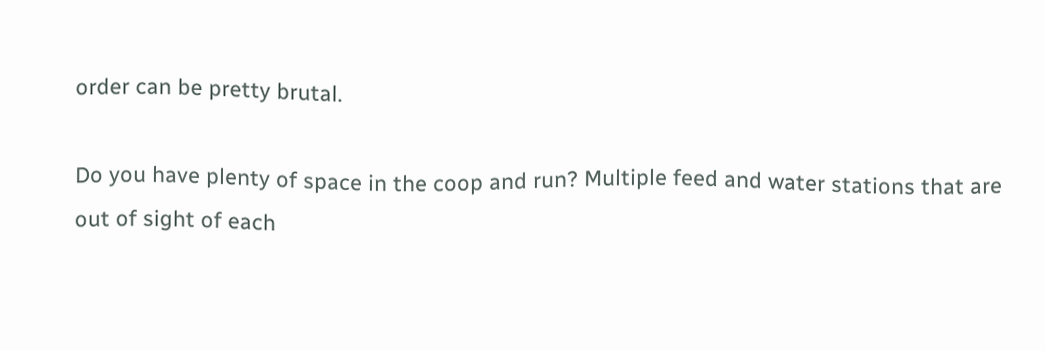order can be pretty brutal.

Do you have plenty of space in the coop and run? Multiple feed and water stations that are out of sight of each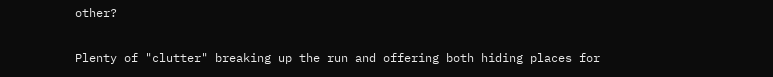other?

Plenty of "clutter" breaking up the run and offering both hiding places for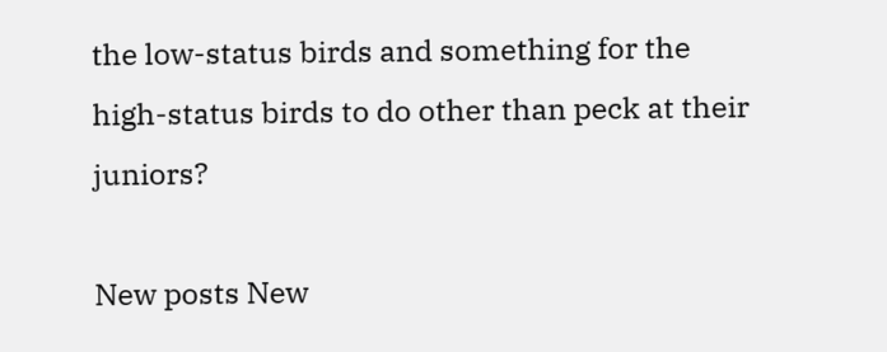the low-status birds and something for the high-status birds to do other than peck at their juniors?

New posts New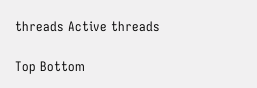threads Active threads

Top Bottom